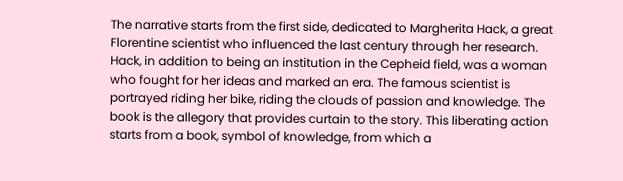The narrative starts from the first side, dedicated to Margherita Hack, a great Florentine scientist who influenced the last century through her research. Hack, in addition to being an institution in the Cepheid field, was a woman who fought for her ideas and marked an era. The famous scientist is portrayed riding her bike, riding the clouds of passion and knowledge. The book is the allegory that provides curtain to the story. This liberating action starts from a book, symbol of knowledge, from which a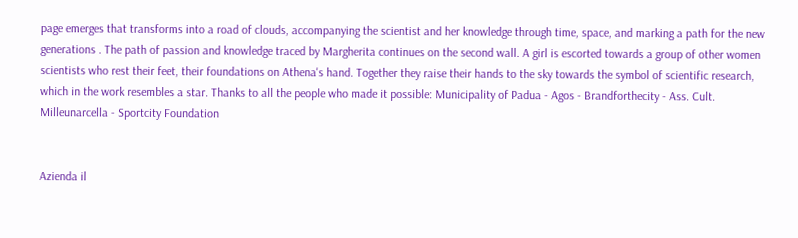page emerges that transforms into a road of clouds, accompanying the scientist and her knowledge through time, space, and marking a path for the new generations . The path of passion and knowledge traced by Margherita continues on the second wall. A girl is escorted towards a group of other women scientists who rest their feet, their foundations on Athena's hand. Together they raise their hands to the sky towards the symbol of scientific research, which in the work resembles a star. Thanks to all the people who made it possible: Municipality of Padua - Agos - Brandforthecity - Ass. Cult. Milleunarcella - Sportcity Foundation


Azienda il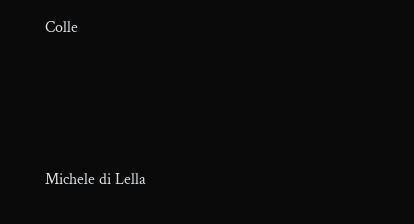Colle




Michele di Lella